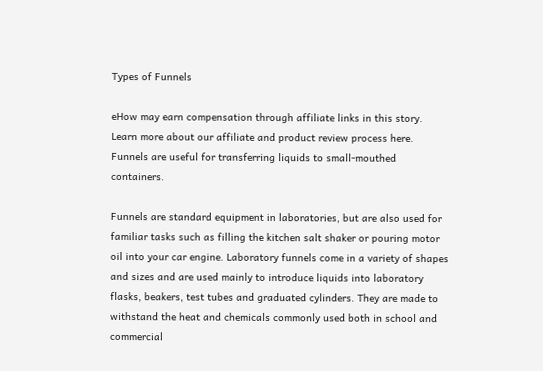Types of Funnels

eHow may earn compensation through affiliate links in this story. Learn more about our affiliate and product review process here.
Funnels are useful for transferring liquids to small-mouthed containers.

Funnels are standard equipment in laboratories, but are also used for familiar tasks such as filling the kitchen salt shaker or pouring motor oil into your car engine. Laboratory funnels come in a variety of shapes and sizes and are used mainly to introduce liquids into laboratory flasks, beakers, test tubes and graduated cylinders. They are made to withstand the heat and chemicals commonly used both in school and commercial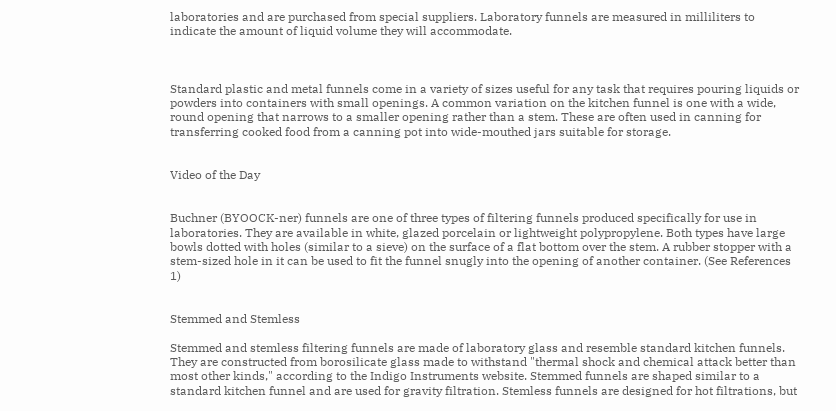laboratories and are purchased from special suppliers. Laboratory funnels are measured in milliliters to indicate the amount of liquid volume they will accommodate.



Standard plastic and metal funnels come in a variety of sizes useful for any task that requires pouring liquids or powders into containers with small openings. A common variation on the kitchen funnel is one with a wide, round opening that narrows to a smaller opening rather than a stem. These are often used in canning for transferring cooked food from a canning pot into wide-mouthed jars suitable for storage.


Video of the Day


Buchner (BYOOCK-ner) funnels are one of three types of filtering funnels produced specifically for use in laboratories. They are available in white, glazed porcelain or lightweight polypropylene. Both types have large bowls dotted with holes (similar to a sieve) on the surface of a flat bottom over the stem. A rubber stopper with a stem-sized hole in it can be used to fit the funnel snugly into the opening of another container. (See References 1)


Stemmed and Stemless

Stemmed and stemless filtering funnels are made of laboratory glass and resemble standard kitchen funnels. They are constructed from borosilicate glass made to withstand "thermal shock and chemical attack better than most other kinds," according to the Indigo Instruments website. Stemmed funnels are shaped similar to a standard kitchen funnel and are used for gravity filtration. Stemless funnels are designed for hot filtrations, but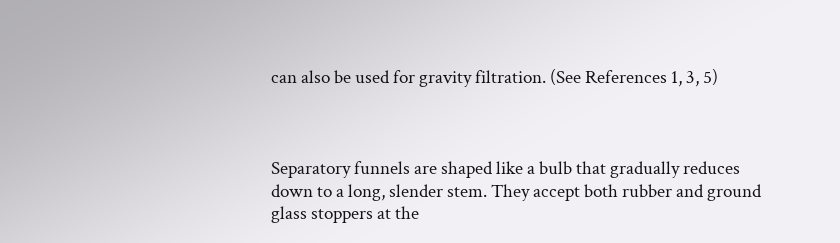can also be used for gravity filtration. (See References 1, 3, 5)



Separatory funnels are shaped like a bulb that gradually reduces down to a long, slender stem. They accept both rubber and ground glass stoppers at the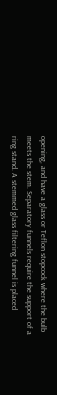opening, and have a glass or Teflon stopcock where the bulb meets the stem. Separatory funnels require the support of a ring stand. A stemmed glass filtering funnel is placed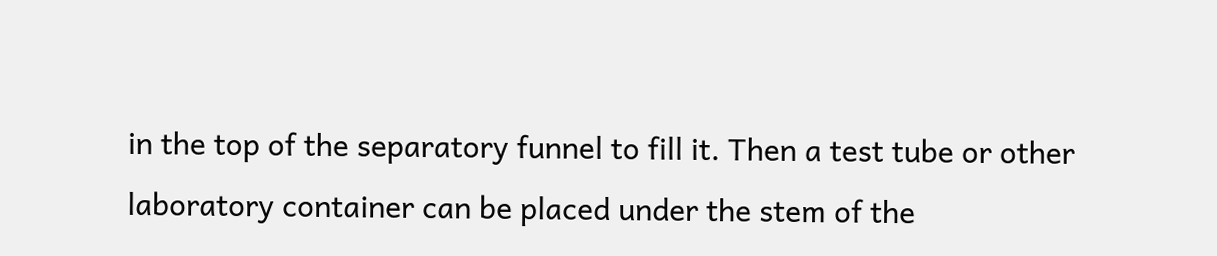in the top of the separatory funnel to fill it. Then a test tube or other laboratory container can be placed under the stem of the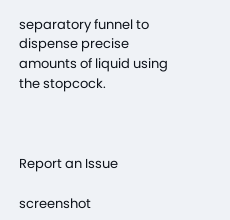separatory funnel to dispense precise amounts of liquid using the stopcock.



Report an Issue

screenshot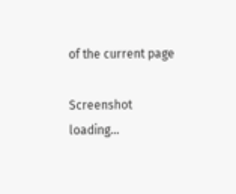of the current page

Screenshot loading...